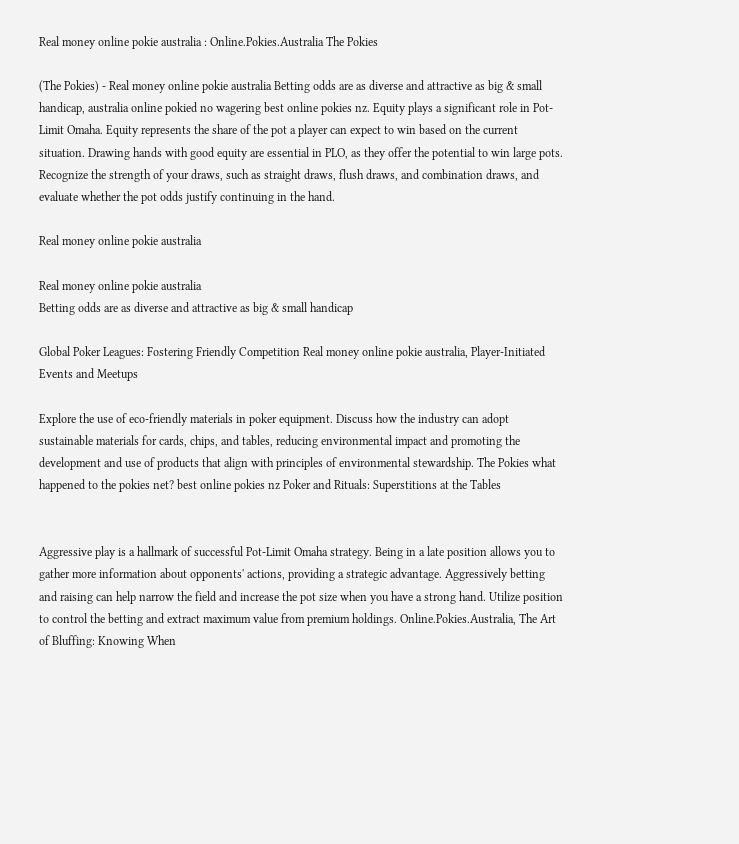Real money online pokie australia : Online.Pokies.Australia The Pokies

(The Pokies) - Real money online pokie australia Betting odds are as diverse and attractive as big & small handicap, australia online pokied no wagering best online pokies nz. Equity plays a significant role in Pot-Limit Omaha. Equity represents the share of the pot a player can expect to win based on the current situation. Drawing hands with good equity are essential in PLO, as they offer the potential to win large pots. Recognize the strength of your draws, such as straight draws, flush draws, and combination draws, and evaluate whether the pot odds justify continuing in the hand.

Real money online pokie australia

Real money online pokie australia
Betting odds are as diverse and attractive as big & small handicap

Global Poker Leagues: Fostering Friendly Competition Real money online pokie australia, Player-Initiated Events and Meetups

Explore the use of eco-friendly materials in poker equipment. Discuss how the industry can adopt sustainable materials for cards, chips, and tables, reducing environmental impact and promoting the development and use of products that align with principles of environmental stewardship. The Pokies what happened to the pokies net? best online pokies nz Poker and Rituals: Superstitions at the Tables


Aggressive play is a hallmark of successful Pot-Limit Omaha strategy. Being in a late position allows you to gather more information about opponents' actions, providing a strategic advantage. Aggressively betting and raising can help narrow the field and increase the pot size when you have a strong hand. Utilize position to control the betting and extract maximum value from premium holdings. Online.Pokies.Australia, The Art of Bluffing: Knowing When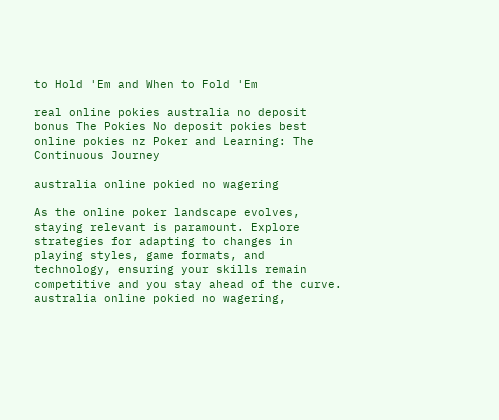to Hold 'Em and When to Fold 'Em

real online pokies australia no deposit bonus The Pokies No deposit pokies best online pokies nz Poker and Learning: The Continuous Journey

australia online pokied no wagering

As the online poker landscape evolves, staying relevant is paramount. Explore strategies for adapting to changes in playing styles, game formats, and technology, ensuring your skills remain competitive and you stay ahead of the curve. australia online pokied no wagering,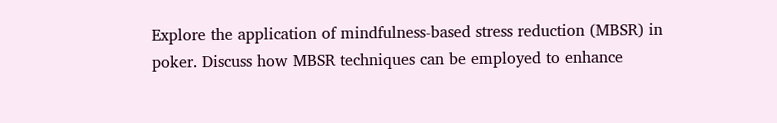Explore the application of mindfulness-based stress reduction (MBSR) in poker. Discuss how MBSR techniques can be employed to enhance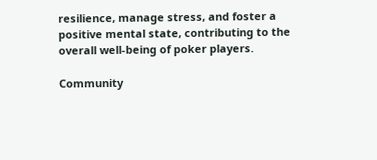resilience, manage stress, and foster a positive mental state, contributing to the overall well-being of poker players.

Community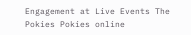Engagement at Live Events The Pokies Pokies online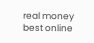real money best online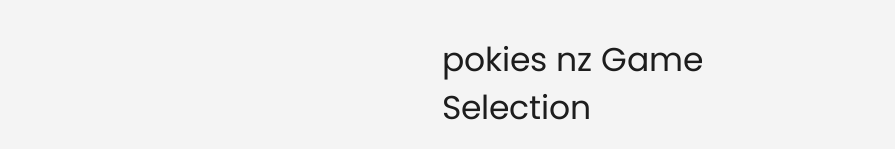pokies nz Game Selection